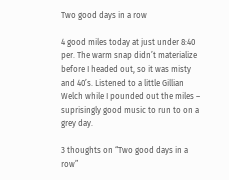Two good days in a row

4 good miles today at just under 8:40 per. The warm snap didn’t materialize before I headed out, so it was misty and 40’s. Listened to a little Gillian Welch while I pounded out the miles – suprisingly good music to run to on a grey day.

3 thoughts on “Two good days in a row”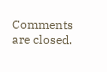Comments are closed.